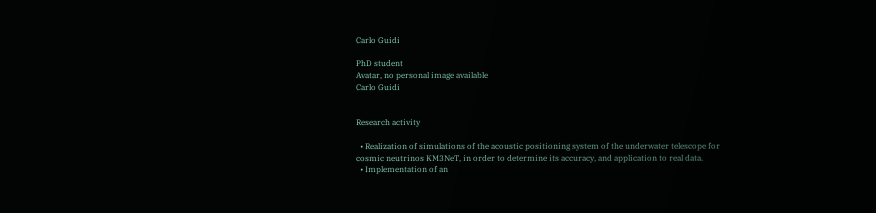Carlo Guidi

PhD student
Avatar, no personal image available
Carlo Guidi


Research activity

  • Realization of simulations of the acoustic positioning system of the underwater telescope for cosmic neutrinos KM3NeT, in order to determine its accuracy, and application to real data.
  • Implementation of an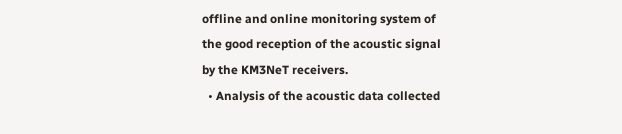offline and online monitoring system of the good reception of the acoustic signal by the KM3NeT receivers.
  • Analysis of the acoustic data collected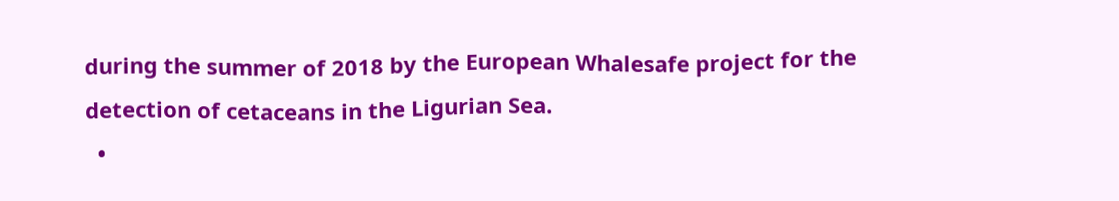during the summer of 2018 by the European Whalesafe project for the detection of cetaceans in the Ligurian Sea.
  •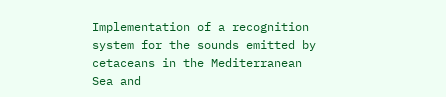Implementation of a recognition system for the sounds emitted by cetaceans in the Mediterranean Sea and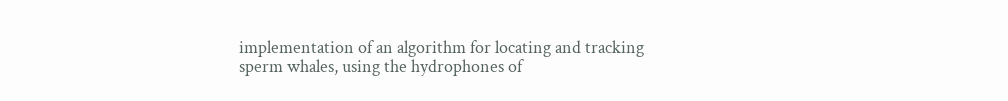implementation of an algorithm for locating and tracking sperm whales, using the hydrophones of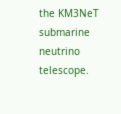the KM3NeT submarine neutrino telescope.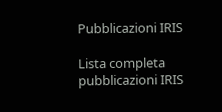Pubblicazioni IRIS

Lista completa pubblicazioni IRIS